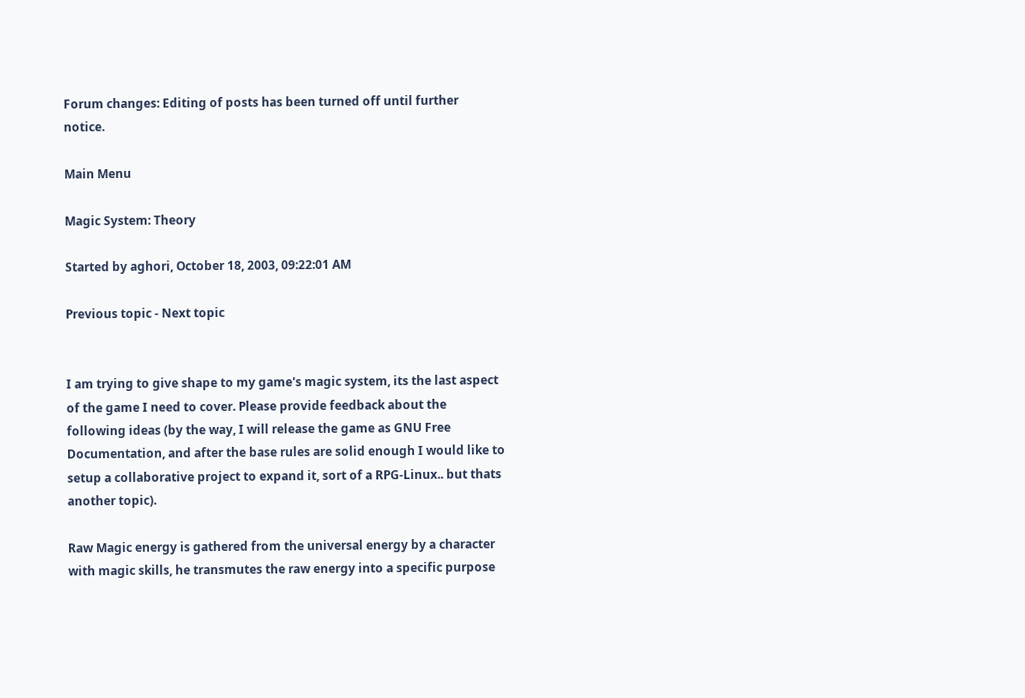Forum changes: Editing of posts has been turned off until further notice.

Main Menu

Magic System: Theory

Started by aghori, October 18, 2003, 09:22:01 AM

Previous topic - Next topic


I am trying to give shape to my game's magic system, its the last aspect of the game I need to cover. Please provide feedback about the following ideas (by the way, I will release the game as GNU Free Documentation, and after the base rules are solid enough I would like to setup a collaborative project to expand it, sort of a RPG-Linux.. but thats another topic).

Raw Magic energy is gathered from the universal energy by a character with magic skills, he transmutes the raw energy into a specific purpose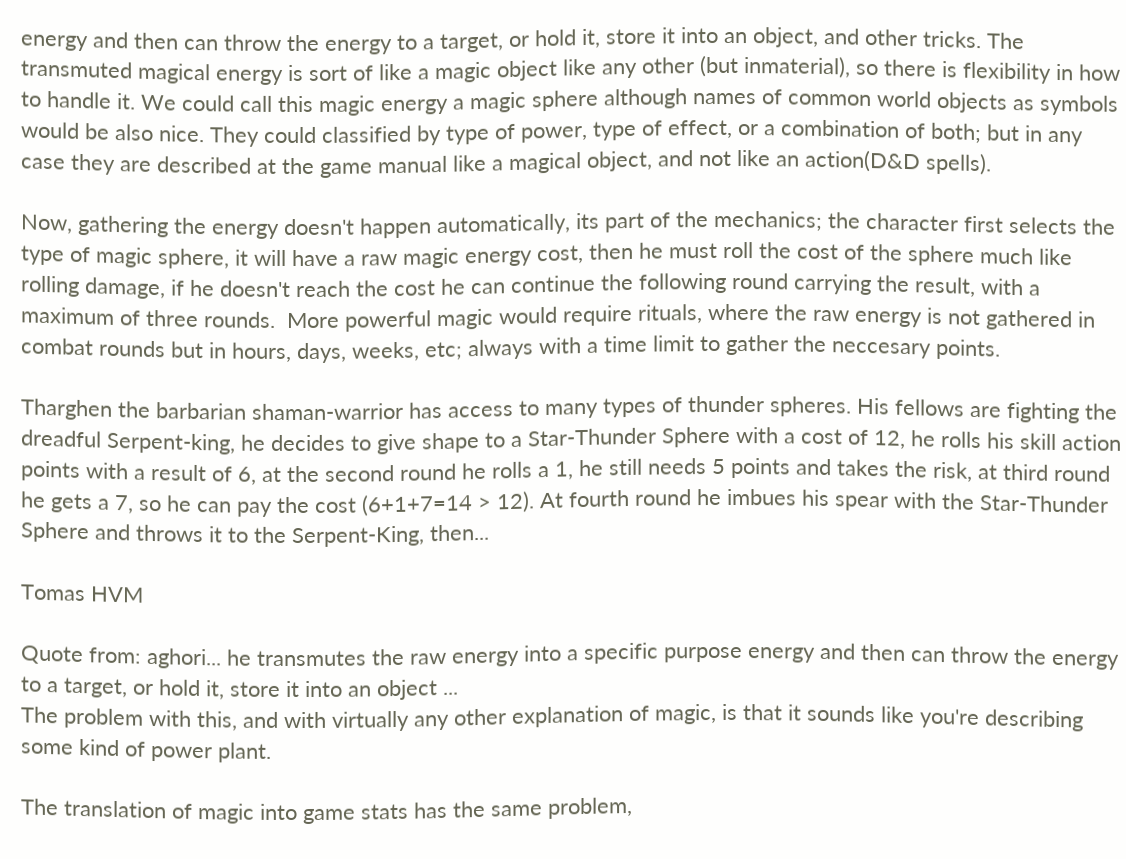energy and then can throw the energy to a target, or hold it, store it into an object, and other tricks. The transmuted magical energy is sort of like a magic object like any other (but inmaterial), so there is flexibility in how to handle it. We could call this magic energy a magic sphere although names of common world objects as symbols would be also nice. They could classified by type of power, type of effect, or a combination of both; but in any case they are described at the game manual like a magical object, and not like an action(D&D spells).

Now, gathering the energy doesn't happen automatically, its part of the mechanics; the character first selects the type of magic sphere, it will have a raw magic energy cost, then he must roll the cost of the sphere much like rolling damage, if he doesn't reach the cost he can continue the following round carrying the result, with a maximum of three rounds.  More powerful magic would require rituals, where the raw energy is not gathered in combat rounds but in hours, days, weeks, etc; always with a time limit to gather the neccesary points.

Tharghen the barbarian shaman-warrior has access to many types of thunder spheres. His fellows are fighting the dreadful Serpent-king, he decides to give shape to a Star-Thunder Sphere with a cost of 12, he rolls his skill action points with a result of 6, at the second round he rolls a 1, he still needs 5 points and takes the risk, at third round he gets a 7, so he can pay the cost (6+1+7=14 > 12). At fourth round he imbues his spear with the Star-Thunder Sphere and throws it to the Serpent-King, then...

Tomas HVM

Quote from: aghori... he transmutes the raw energy into a specific purpose energy and then can throw the energy to a target, or hold it, store it into an object ...
The problem with this, and with virtually any other explanation of magic, is that it sounds like you're describing some kind of power plant.

The translation of magic into game stats has the same problem,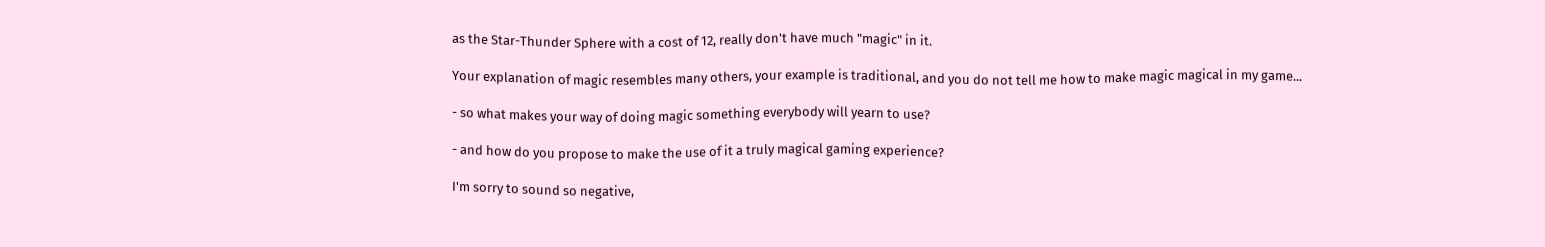as the Star-Thunder Sphere with a cost of 12, really don't have much "magic" in it.

Your explanation of magic resembles many others, your example is traditional, and you do not tell me how to make magic magical in my game...

- so what makes your way of doing magic something everybody will yearn to use?

- and how do you propose to make the use of it a truly magical gaming experience?

I'm sorry to sound so negative,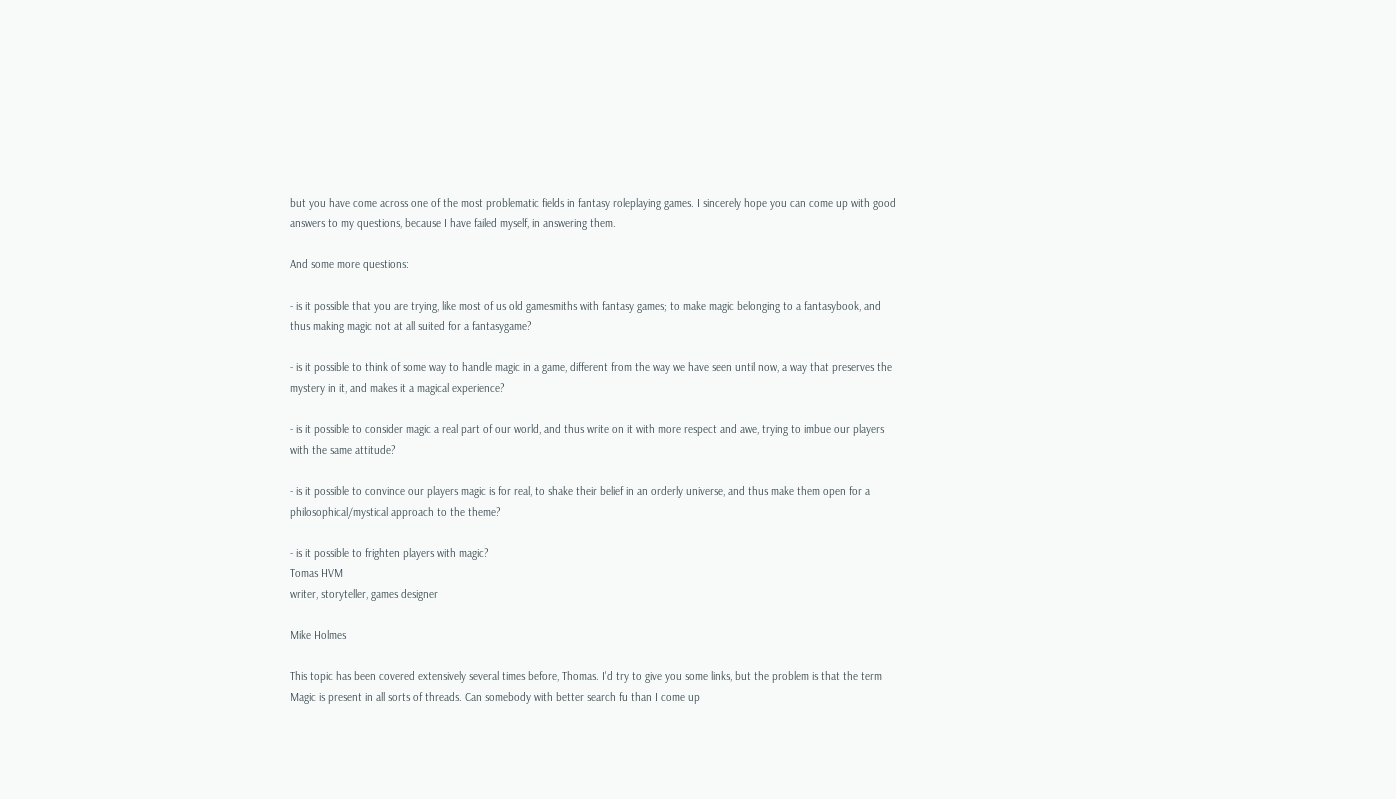but you have come across one of the most problematic fields in fantasy roleplaying games. I sincerely hope you can come up with good answers to my questions, because I have failed myself, in answering them.

And some more questions:

- is it possible that you are trying, like most of us old gamesmiths with fantasy games; to make magic belonging to a fantasybook, and thus making magic not at all suited for a fantasygame?

- is it possible to think of some way to handle magic in a game, different from the way we have seen until now, a way that preserves the mystery in it, and makes it a magical experience?

- is it possible to consider magic a real part of our world, and thus write on it with more respect and awe, trying to imbue our players with the same attitude?

- is it possible to convince our players magic is for real, to shake their belief in an orderly universe, and thus make them open for a philosophical/mystical approach to the theme?

- is it possible to frighten players with magic?
Tomas HVM
writer, storyteller, games designer

Mike Holmes

This topic has been covered extensively several times before, Thomas. I'd try to give you some links, but the problem is that the term Magic is present in all sorts of threads. Can somebody with better search fu than I come up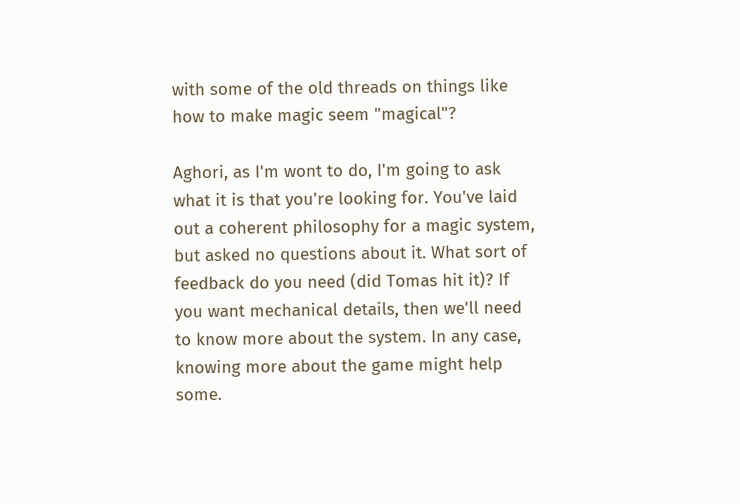with some of the old threads on things like how to make magic seem "magical"?

Aghori, as I'm wont to do, I'm going to ask what it is that you're looking for. You've laid out a coherent philosophy for a magic system, but asked no questions about it. What sort of feedback do you need (did Tomas hit it)? If you want mechanical details, then we'll need to know more about the system. In any case, knowing more about the game might help some.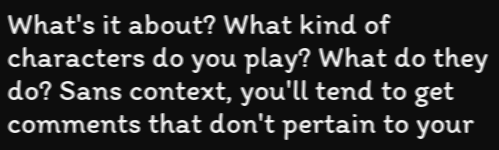What's it about? What kind of characters do you play? What do they do? Sans context, you'll tend to get comments that don't pertain to your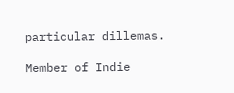particular dillemas.

Member of Indie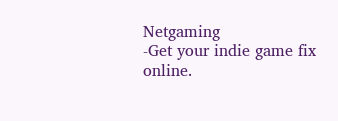Netgaming
-Get your indie game fix online.